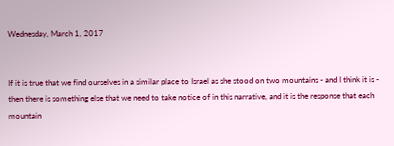Wednesday, March 1, 2017


If it is true that we find ourselves in a similar place to Israel as she stood on two mountains - and I think it is - then there is something else that we need to take notice of in this narrative, and it is the response that each mountain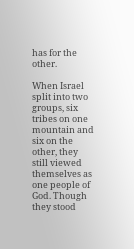has for the other.

When Israel split into two groups, six tribes on one mountain and six on the other, they still viewed themselves as one people of God. Though they stood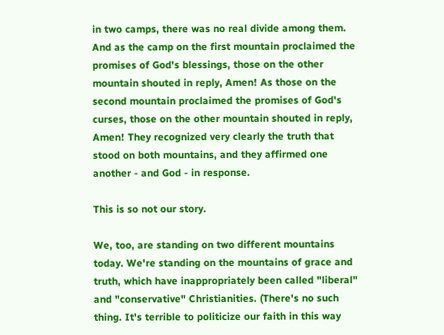in two camps, there was no real divide among them. And as the camp on the first mountain proclaimed the promises of God's blessings, those on the other mountain shouted in reply, Amen! As those on the second mountain proclaimed the promises of God's curses, those on the other mountain shouted in reply, Amen! They recognized very clearly the truth that stood on both mountains, and they affirmed one another - and God - in response.

This is so not our story.

We, too, are standing on two different mountains today. We're standing on the mountains of grace and truth, which have inappropriately been called "liberal" and "conservative" Christianities. (There's no such thing. It's terrible to politicize our faith in this way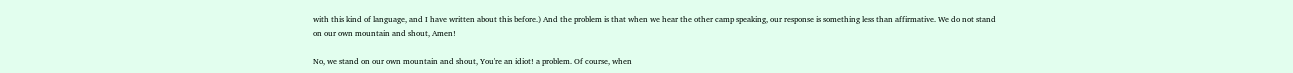with this kind of language, and I have written about this before.) And the problem is that when we hear the other camp speaking, our response is something less than affirmative. We do not stand on our own mountain and shout, Amen!

No, we stand on our own mountain and shout, You're an idiot! a problem. Of course, when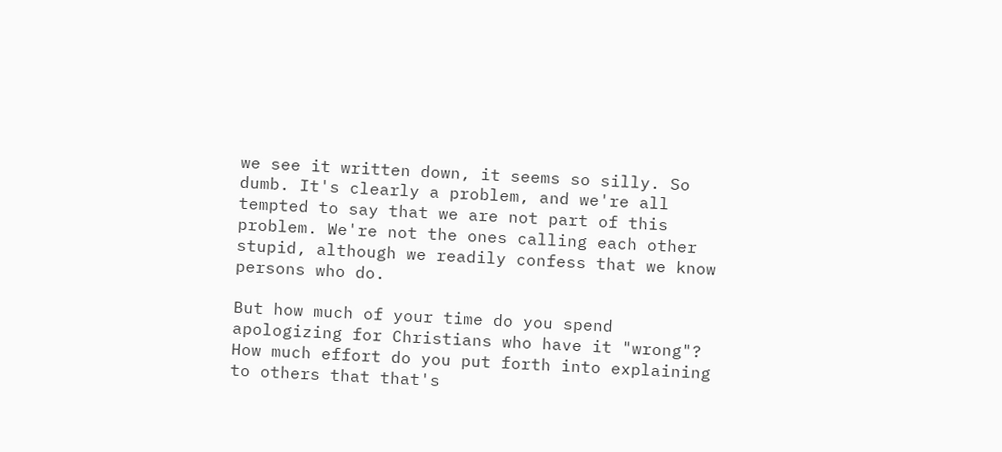we see it written down, it seems so silly. So dumb. It's clearly a problem, and we're all tempted to say that we are not part of this problem. We're not the ones calling each other stupid, although we readily confess that we know persons who do.

But how much of your time do you spend apologizing for Christians who have it "wrong"? How much effort do you put forth into explaining to others that that's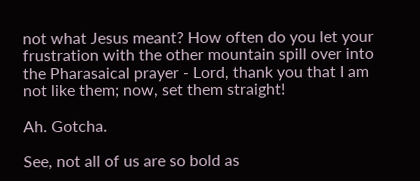not what Jesus meant? How often do you let your frustration with the other mountain spill over into the Pharasaical prayer - Lord, thank you that I am not like them; now, set them straight!

Ah. Gotcha.

See, not all of us are so bold as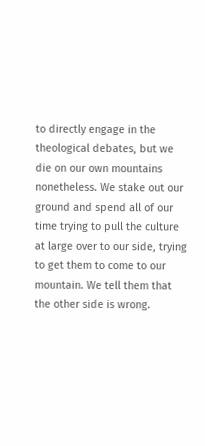to directly engage in the theological debates, but we die on our own mountains nonetheless. We stake out our ground and spend all of our time trying to pull the culture at large over to our side, trying to get them to come to our mountain. We tell them that the other side is wrong.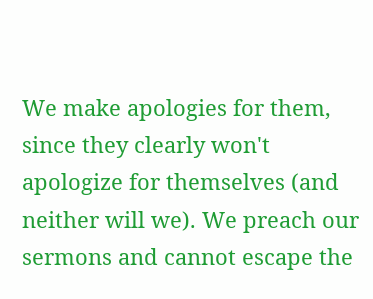We make apologies for them, since they clearly won't apologize for themselves (and neither will we). We preach our sermons and cannot escape the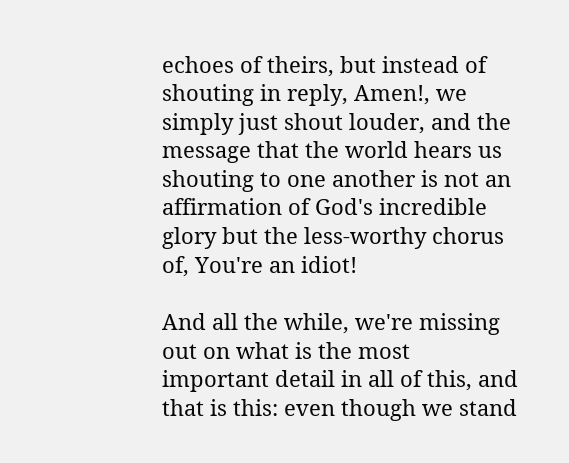echoes of theirs, but instead of shouting in reply, Amen!, we simply just shout louder, and the message that the world hears us shouting to one another is not an affirmation of God's incredible glory but the less-worthy chorus of, You're an idiot!

And all the while, we're missing out on what is the most important detail in all of this, and that is this: even though we stand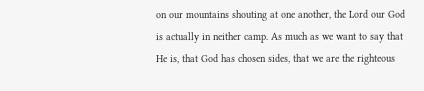on our mountains shouting at one another, the Lord our God is actually in neither camp. As much as we want to say that He is, that God has chosen sides, that we are the righteous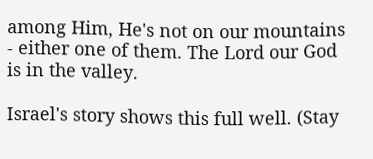among Him, He's not on our mountains - either one of them. The Lord our God is in the valley.

Israel's story shows this full well. (Stay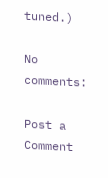tuned.)

No comments:

Post a Comment